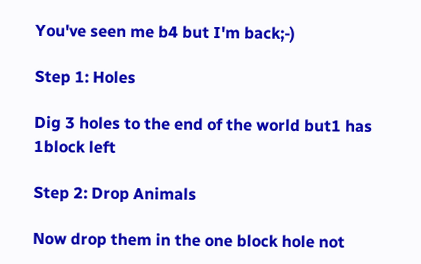You've seen me b4 but I'm back;-)

Step 1: Holes

Dig 3 holes to the end of the world but1 has 1block left

Step 2: Drop Animals

Now drop them in the one block hole not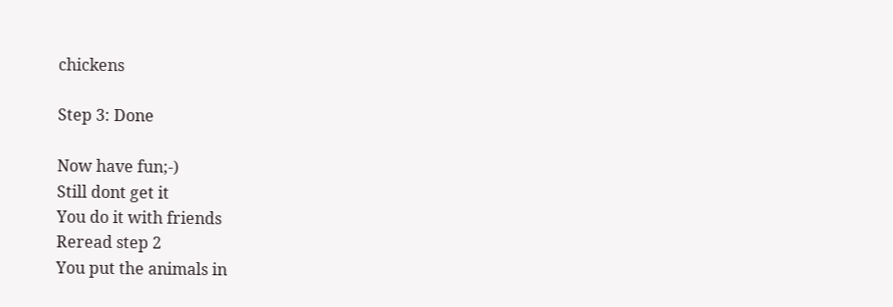chickens

Step 3: Done

Now have fun;-)
Still dont get it
You do it with friends
Reread step 2
You put the animals in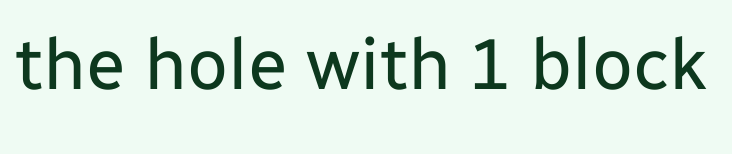the hole with 1 block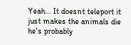Yeah... It doesnt teleport it just makes the animals die
he's probably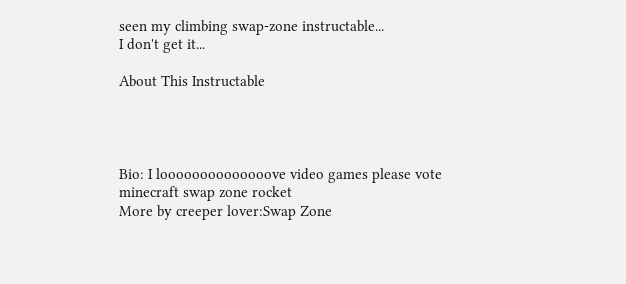seen my climbing swap-zone instructable...
I don't get it...

About This Instructable




Bio: I loooooooooooooove video games please vote minecraft swap zone rocket
More by creeper lover:Swap Zone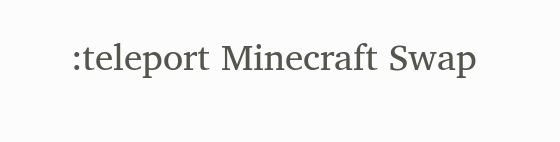:teleport Minecraft Swap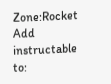Zone:Rocket
Add instructable to: